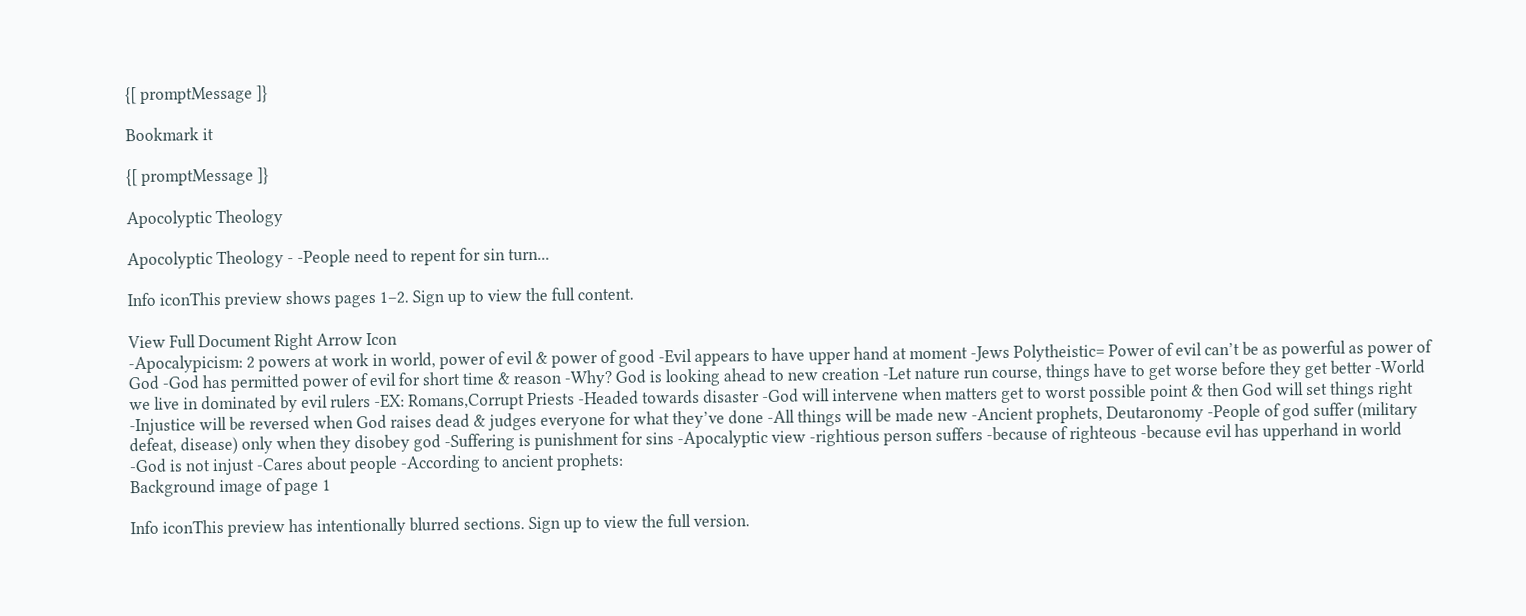{[ promptMessage ]}

Bookmark it

{[ promptMessage ]}

Apocolyptic Theology

Apocolyptic Theology - -People need to repent for sin turn...

Info iconThis preview shows pages 1–2. Sign up to view the full content.

View Full Document Right Arrow Icon
-Apocalypicism: 2 powers at work in world, power of evil & power of good -Evil appears to have upper hand at moment -Jews Polytheistic= Power of evil can’t be as powerful as power of God -God has permitted power of evil for short time & reason -Why? God is looking ahead to new creation -Let nature run course, things have to get worse before they get better -World we live in dominated by evil rulers -EX: Romans,Corrupt Priests -Headed towards disaster -God will intervene when matters get to worst possible point & then God will set things right -Injustice will be reversed when God raises dead & judges everyone for what they’ve done -All things will be made new -Ancient prophets, Deutaronomy -People of god suffer (military defeat, disease) only when they disobey god -Suffering is punishment for sins -Apocalyptic view -rightious person suffers -because of righteous -because evil has upperhand in world -God is not injust -Cares about people -According to ancient prophets:
Background image of page 1

Info iconThis preview has intentionally blurred sections. Sign up to view the full version.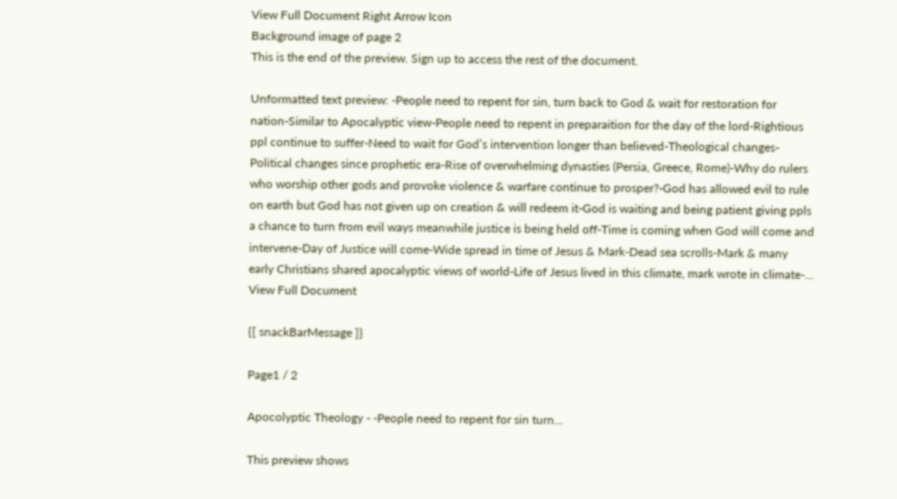View Full Document Right Arrow Icon
Background image of page 2
This is the end of the preview. Sign up to access the rest of the document.

Unformatted text preview: -People need to repent for sin, turn back to God & wait for restoration for nation-Similar to Apocalyptic view-People need to repent in preparaition for the day of the lord-Rightious ppl continue to suffer-Need to wait for God’s intervention longer than believed-Theological changes-Political changes since prophetic era-Rise of overwhelming dynasties (Persia, Greece, Rome)-Why do rulers who worship other gods and provoke violence & warfare continue to prosper?-God has allowed evil to rule on earth but God has not given up on creation & will redeem it-God is waiting and being patient giving ppls a chance to turn from evil ways meanwhile justice is being held off-Time is coming when God will come and intervene-Day of Justice will come-Wide spread in time of Jesus & Mark-Dead sea scrolls-Mark & many early Christians shared apocalyptic views of world-Life of Jesus lived in this climate, mark wrote in climate-...
View Full Document

{[ snackBarMessage ]}

Page1 / 2

Apocolyptic Theology - -People need to repent for sin turn...

This preview shows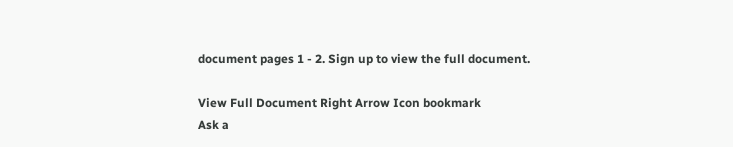document pages 1 - 2. Sign up to view the full document.

View Full Document Right Arrow Icon bookmark
Ask a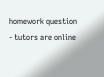homework question - tutors are online